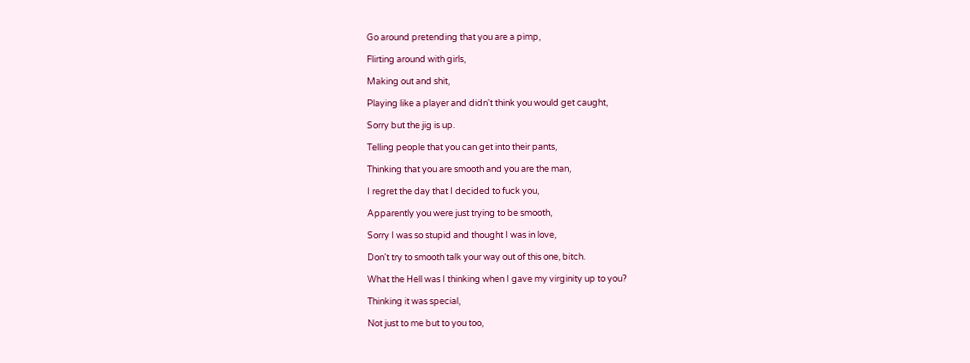Go around pretending that you are a pimp,

Flirting around with girls,

Making out and shit,

Playing like a player and didn't think you would get caught,

Sorry but the jig is up.

Telling people that you can get into their pants,

Thinking that you are smooth and you are the man,

I regret the day that I decided to fuck you,

Apparently you were just trying to be smooth,

Sorry I was so stupid and thought I was in love,

Don't try to smooth talk your way out of this one, bitch.

What the Hell was I thinking when I gave my virginity up to you?

Thinking it was special,

Not just to me but to you too,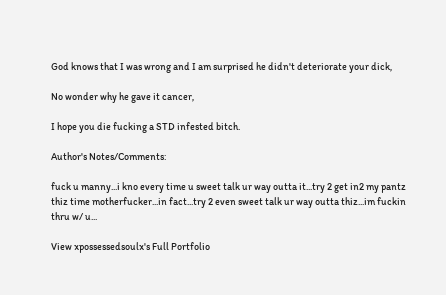God knows that I was wrong and I am surprised he didn't deteriorate your dick,

No wonder why he gave it cancer,

I hope you die fucking a STD infested bitch.

Author's Notes/Comments:

fuck u manny...i kno every time u sweet talk ur way outta it...try 2 get in2 my pantz thiz time motherfucker...in fact...try 2 even sweet talk ur way outta thiz...im fuckin thru w/ u...

View xpossessedsoulx's Full Portfolio